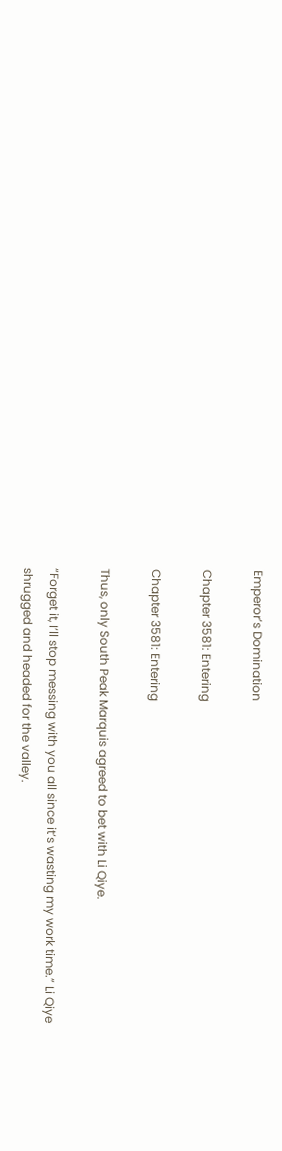Emperor’s Domination

Chapter 3581: Entering

Chapter 3581: Entering

Thus, only South Peak Marquis agreed to bet with Li Qiye.

“Forget it, I’ll stop messing with you all since it’s wasting my work time.” Li Qiye shrugged and headed for the valley.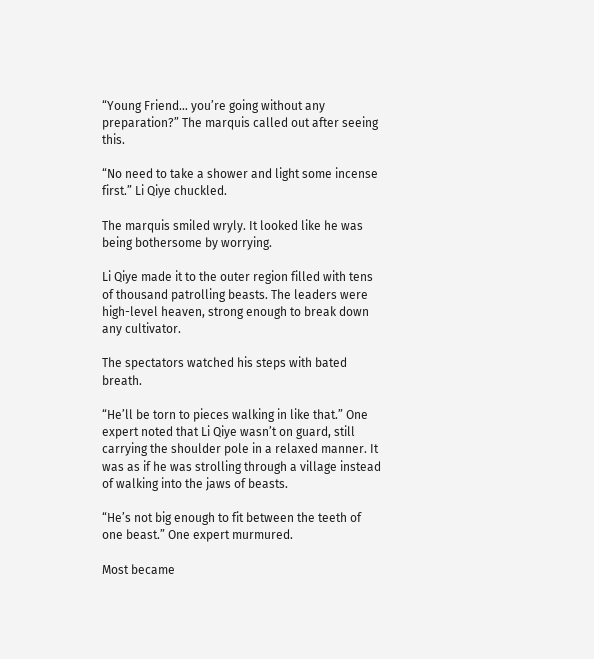“Young Friend… you’re going without any preparation?” The marquis called out after seeing this.

“No need to take a shower and light some incense first.” Li Qiye chuckled.

The marquis smiled wryly. It looked like he was being bothersome by worrying.

Li Qiye made it to the outer region filled with tens of thousand patrolling beasts. The leaders were high-level heaven, strong enough to break down any cultivator.

The spectators watched his steps with bated breath.

“He’ll be torn to pieces walking in like that.” One expert noted that Li Qiye wasn’t on guard, still carrying the shoulder pole in a relaxed manner. It was as if he was strolling through a village instead of walking into the jaws of beasts.

“He’s not big enough to fit between the teeth of one beast.” One expert murmured.

Most became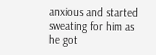anxious and started sweating for him as he got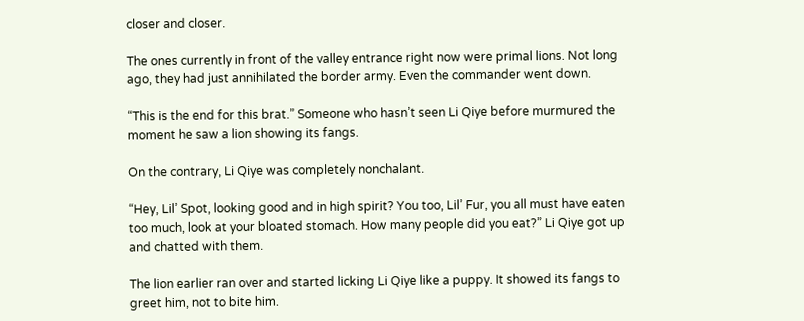closer and closer.

The ones currently in front of the valley entrance right now were primal lions. Not long ago, they had just annihilated the border army. Even the commander went down.

“This is the end for this brat.” Someone who hasn’t seen Li Qiye before murmured the moment he saw a lion showing its fangs.

On the contrary, Li Qiye was completely nonchalant.

“Hey, Lil’ Spot, looking good and in high spirit? You too, Lil’ Fur, you all must have eaten too much, look at your bloated stomach. How many people did you eat?” Li Qiye got up and chatted with them.

The lion earlier ran over and started licking Li Qiye like a puppy. It showed its fangs to greet him, not to bite him.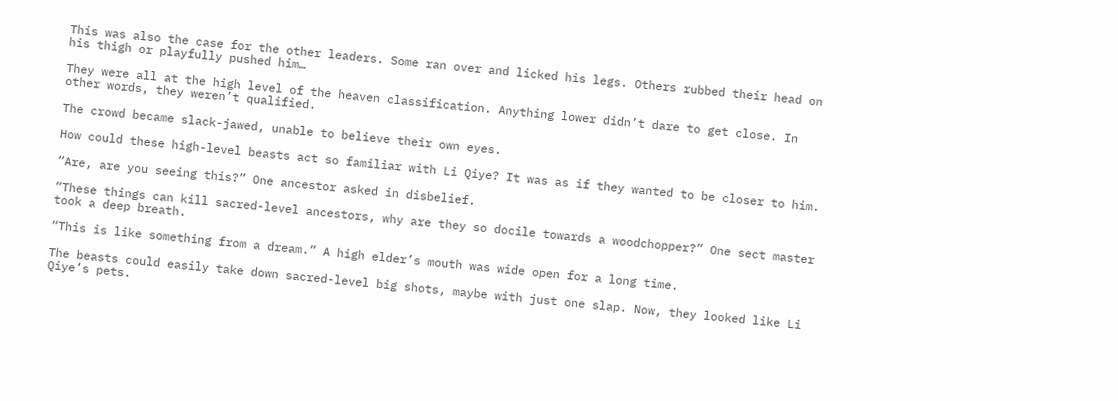This was also the case for the other leaders. Some ran over and licked his legs. Others rubbed their head on his thigh or playfully pushed him…

They were all at the high level of the heaven classification. Anything lower didn’t dare to get close. In other words, they weren’t qualified.

The crowd became slack-jawed, unable to believe their own eyes.

How could these high-level beasts act so familiar with Li Qiye? It was as if they wanted to be closer to him.

“Are, are you seeing this?” One ancestor asked in disbelief.

“These things can kill sacred-level ancestors, why are they so docile towards a woodchopper?” One sect master took a deep breath.

“This is like something from a dream.” A high elder’s mouth was wide open for a long time.

The beasts could easily take down sacred-level big shots, maybe with just one slap. Now, they looked like Li Qiye’s pets.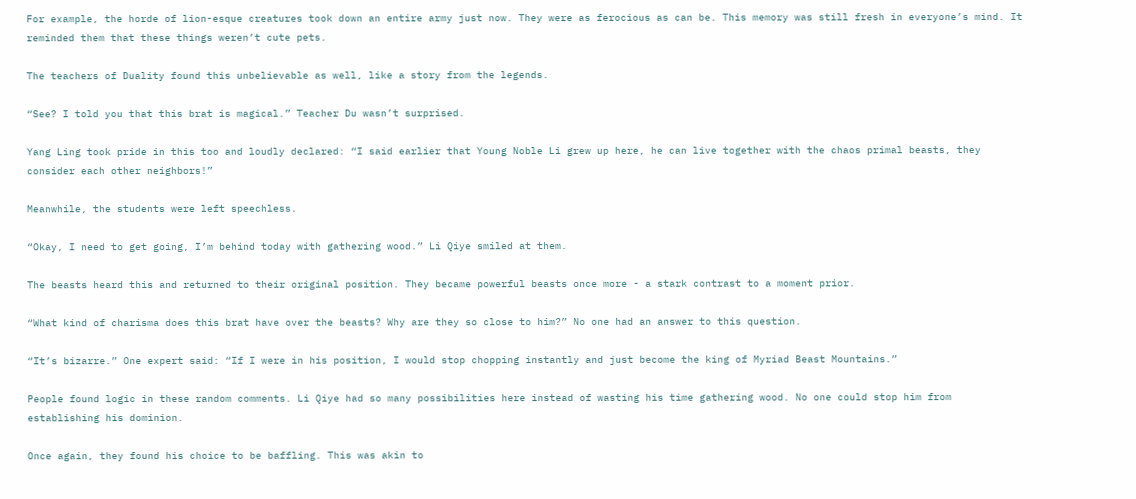For example, the horde of lion-esque creatures took down an entire army just now. They were as ferocious as can be. This memory was still fresh in everyone’s mind. It reminded them that these things weren’t cute pets.

The teachers of Duality found this unbelievable as well, like a story from the legends.

“See? I told you that this brat is magical.” Teacher Du wasn’t surprised.

Yang Ling took pride in this too and loudly declared: “I said earlier that Young Noble Li grew up here, he can live together with the chaos primal beasts, they consider each other neighbors!”

Meanwhile, the students were left speechless.

“Okay, I need to get going, I’m behind today with gathering wood.” Li Qiye smiled at them.

The beasts heard this and returned to their original position. They became powerful beasts once more - a stark contrast to a moment prior.

“What kind of charisma does this brat have over the beasts? Why are they so close to him?” No one had an answer to this question.

“It’s bizarre.” One expert said: “If I were in his position, I would stop chopping instantly and just become the king of Myriad Beast Mountains.”

People found logic in these random comments. Li Qiye had so many possibilities here instead of wasting his time gathering wood. No one could stop him from establishing his dominion.

Once again, they found his choice to be baffling. This was akin to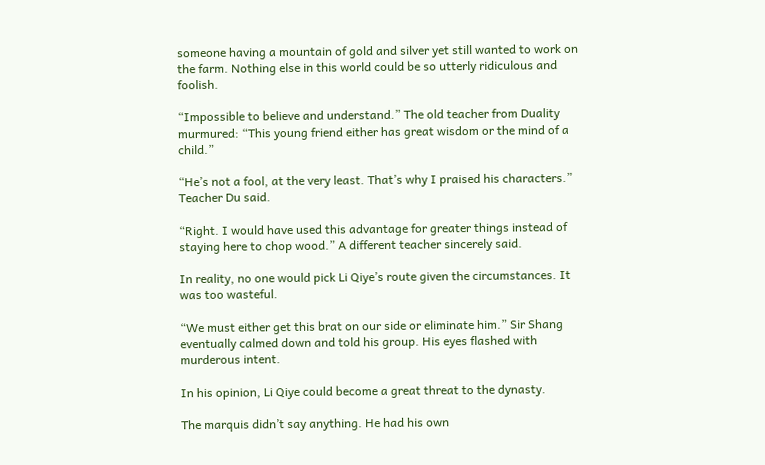someone having a mountain of gold and silver yet still wanted to work on the farm. Nothing else in this world could be so utterly ridiculous and foolish.

“Impossible to believe and understand.” The old teacher from Duality murmured: “This young friend either has great wisdom or the mind of a child.”

“He’s not a fool, at the very least. That’s why I praised his characters.” Teacher Du said.

“Right. I would have used this advantage for greater things instead of staying here to chop wood.” A different teacher sincerely said.

In reality, no one would pick Li Qiye’s route given the circumstances. It was too wasteful.

“We must either get this brat on our side or eliminate him.” Sir Shang eventually calmed down and told his group. His eyes flashed with murderous intent.

In his opinion, Li Qiye could become a great threat to the dynasty.

The marquis didn’t say anything. He had his own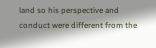land so his perspective and conduct were different from the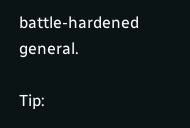battle-hardened general.

Tip: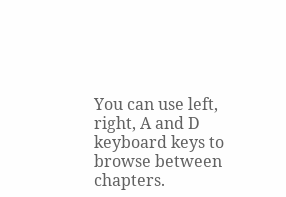You can use left, right, A and D keyboard keys to browse between chapters.